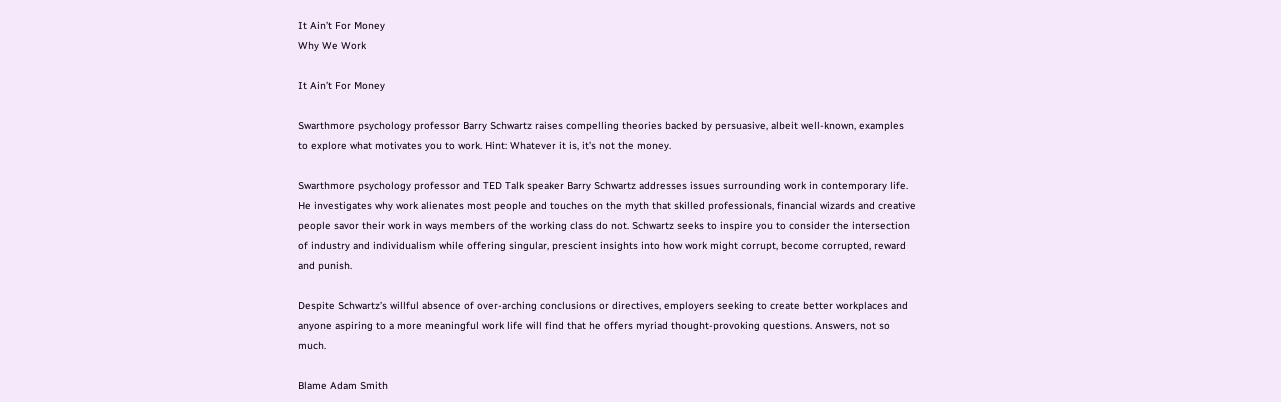It Ain’t For Money
Why We Work

It Ain’t For Money

Swarthmore psychology professor Barry Schwartz raises compelling theories backed by persuasive, albeit well-known, examples to explore what motivates you to work. Hint: Whatever it is, it’s not the money.

Swarthmore psychology professor and TED Talk speaker Barry Schwartz addresses issues surrounding work in contemporary life. He investigates why work alienates most people and touches on the myth that skilled professionals, financial wizards and creative people savor their work in ways members of the working class do not. Schwartz seeks to inspire you to consider the intersection of industry and individualism while offering singular, prescient insights into how work might corrupt, become corrupted, reward and punish.

Despite Schwartz’s willful absence of over-arching conclusions or directives, employers seeking to create better workplaces and anyone aspiring to a more meaningful work life will find that he offers myriad thought-provoking questions. Answers, not so much.

Blame Adam Smith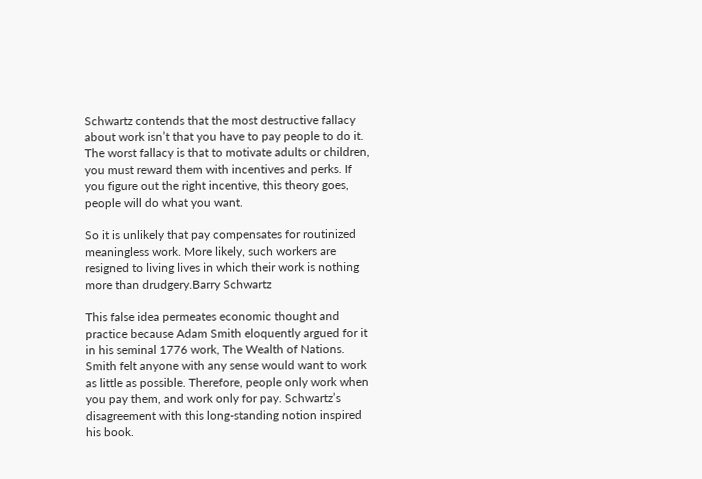Schwartz contends that the most destructive fallacy about work isn’t that you have to pay people to do it. The worst fallacy is that to motivate adults or children, you must reward them with incentives and perks. If you figure out the right incentive, this theory goes, people will do what you want.

So it is unlikely that pay compensates for routinized meaningless work. More likely, such workers are resigned to living lives in which their work is nothing more than drudgery.Barry Schwartz

This false idea permeates economic thought and practice because Adam Smith eloquently argued for it in his seminal 1776 work, The Wealth of Nations. Smith felt anyone with any sense would want to work as little as possible. Therefore, people only work when you pay them, and work only for pay. Schwartz’s disagreement with this long-standing notion inspired his book.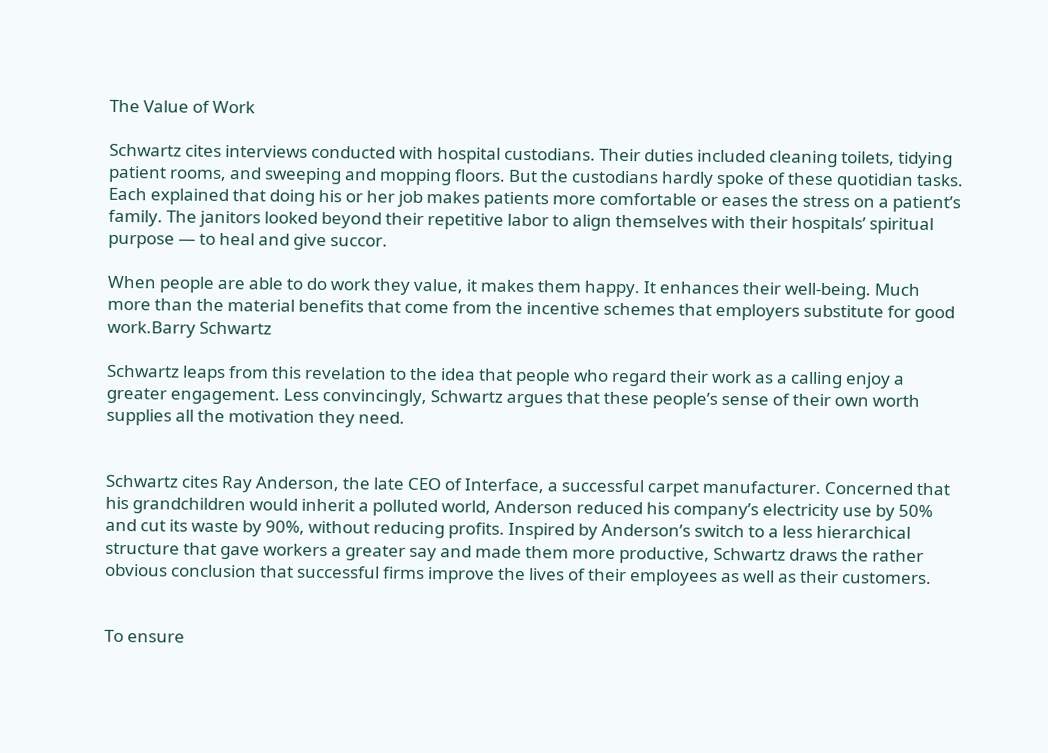The Value of Work

Schwartz cites interviews conducted with hospital custodians. Their duties included cleaning toilets, tidying patient rooms, and sweeping and mopping floors. But the custodians hardly spoke of these quotidian tasks. Each explained that doing his or her job makes patients more comfortable or eases the stress on a patient’s family. The janitors looked beyond their repetitive labor to align themselves with their hospitals’ spiritual purpose — to heal and give succor.

When people are able to do work they value, it makes them happy. It enhances their well-being. Much more than the material benefits that come from the incentive schemes that employers substitute for good work.Barry Schwartz

Schwartz leaps from this revelation to the idea that people who regard their work as a calling enjoy a greater engagement. Less convincingly, Schwartz argues that these people’s sense of their own worth supplies all the motivation they need.


Schwartz cites Ray Anderson, the late CEO of Interface, a successful carpet manufacturer. Concerned that his grandchildren would inherit a polluted world, Anderson reduced his company’s electricity use by 50% and cut its waste by 90%, without reducing profits. Inspired by Anderson’s switch to a less hierarchical structure that gave workers a greater say and made them more productive, Schwartz draws the rather obvious conclusion that successful firms improve the lives of their employees as well as their customers.


To ensure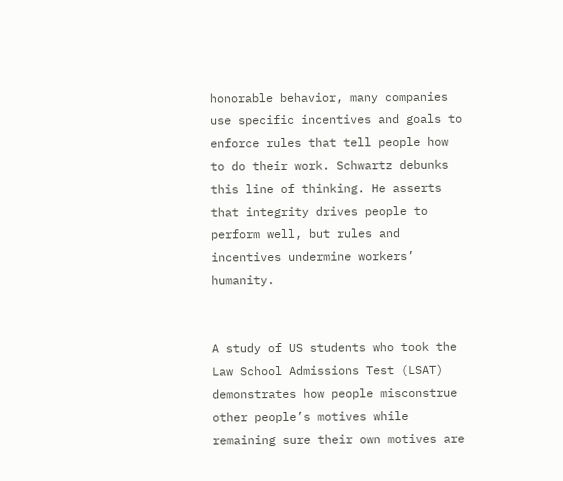honorable behavior, many companies use specific incentives and goals to enforce rules that tell people how to do their work. Schwartz debunks this line of thinking. He asserts that integrity drives people to perform well, but rules and incentives undermine workers’ humanity.


A study of US students who took the Law School Admissions Test (LSAT) demonstrates how people misconstrue other people’s motives while remaining sure their own motives are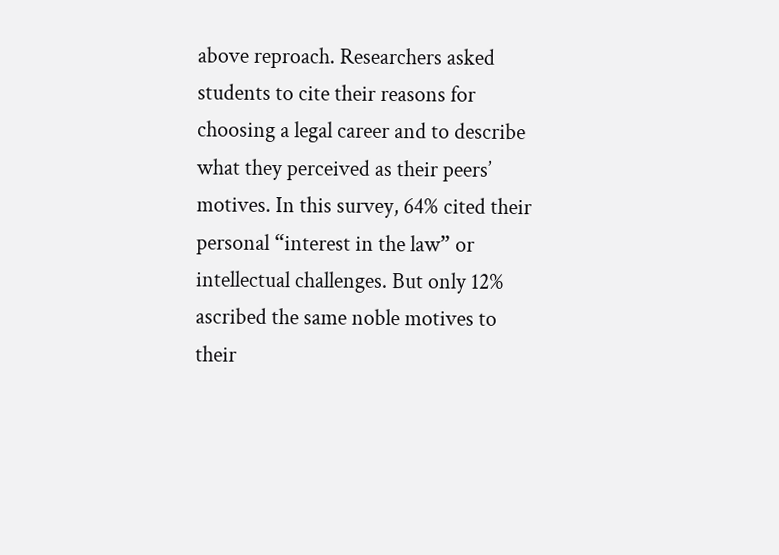above reproach. Researchers asked students to cite their reasons for choosing a legal career and to describe what they perceived as their peers’ motives. In this survey, 64% cited their personal “interest in the law” or intellectual challenges. But only 12% ascribed the same noble motives to their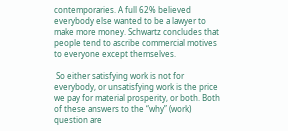contemporaries. A full 62% believed everybody else wanted to be a lawyer to make more money. Schwartz concludes that people tend to ascribe commercial motives to everyone except themselves.

 So either satisfying work is not for everybody, or unsatisfying work is the price we pay for material prosperity, or both. Both of these answers to the “why” (work) question are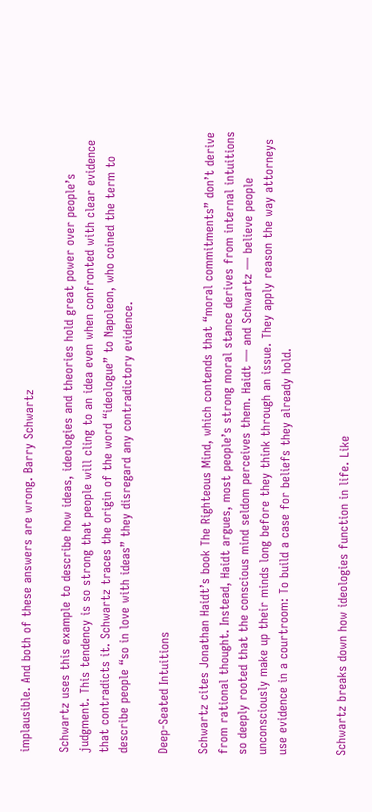implausible. And both of these answers are wrong. Barry Schwartz

Schwartz uses this example to describe how ideas, ideologies and theories hold great power over people’s judgment. This tendency is so strong that people will cling to an idea even when confronted with clear evidence that contradicts it. Schwartz traces the origin of the word “ideologue” to Napoleon, who coined the term to describe people “so in love with ideas” they disregard any contradictory evidence.

Deep-Seated Intuitions

Schwartz cites Jonathan Haidt’s book The Righteous Mind, which contends that “moral commitments” don’t derive from rational thought. Instead, Haidt argues, most people’s strong moral stance derives from internal intuitions so deeply rooted that the conscious mind seldom perceives them. Haidt — and Schwartz — believe people unconsciously make up their minds long before they think through an issue. They apply reason the way attorneys use evidence in a courtroom: To build a case for beliefs they already hold.


Schwartz breaks down how ideologies function in life. Like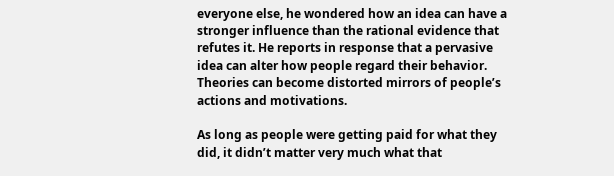everyone else, he wondered how an idea can have a stronger influence than the rational evidence that refutes it. He reports in response that a pervasive idea can alter how people regard their behavior. Theories can become distorted mirrors of people’s actions and motivations.

As long as people were getting paid for what they did, it didn’t matter very much what that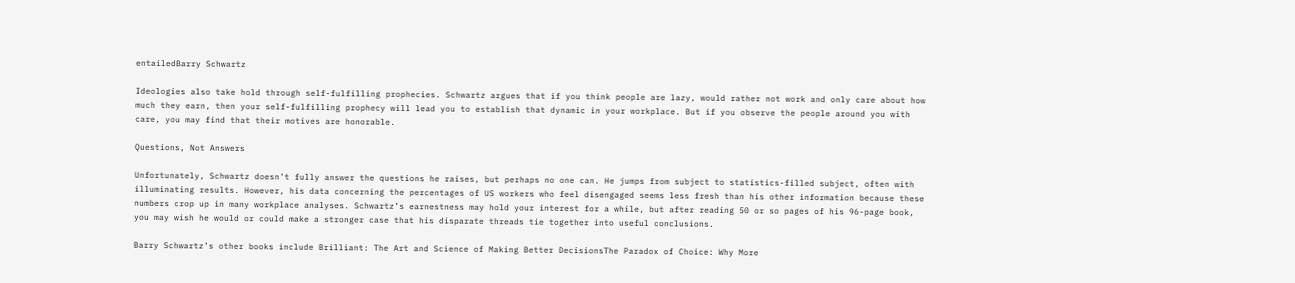entailedBarry Schwartz

Ideologies also take hold through self-fulfilling prophecies. Schwartz argues that if you think people are lazy, would rather not work and only care about how much they earn, then your self-fulfilling prophecy will lead you to establish that dynamic in your workplace. But if you observe the people around you with care, you may find that their motives are honorable.

Questions, Not Answers

Unfortunately, Schwartz doesn’t fully answer the questions he raises, but perhaps no one can. He jumps from subject to statistics-filled subject, often with illuminating results. However, his data concerning the percentages of US workers who feel disengaged seems less fresh than his other information because these numbers crop up in many workplace analyses. Schwartz’s earnestness may hold your interest for a while, but after reading 50 or so pages of his 96-page book, you may wish he would or could make a stronger case that his disparate threads tie together into useful conclusions.

Barry Schwartz’s other books include Brilliant: The Art and Science of Making Better DecisionsThe Paradox of Choice: Why More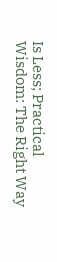Is Less; Practical Wisdom: The Right Way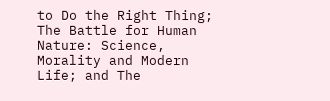to Do the Right Thing; The Battle for Human Nature: Science, Morality and Modern Life; and The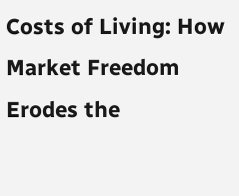Costs of Living: How Market Freedom Erodes the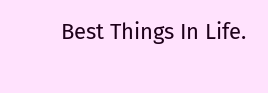Best Things In Life.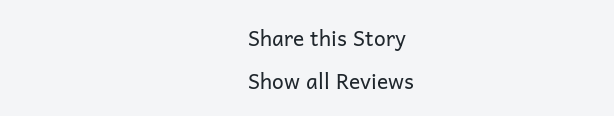Share this Story
Show all Reviews